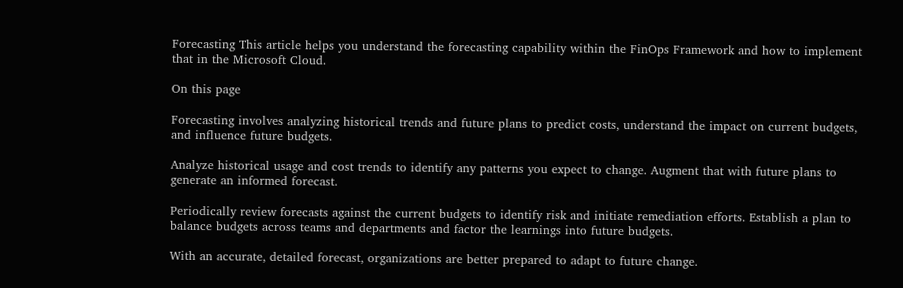Forecasting This article helps you understand the forecasting capability within the FinOps Framework and how to implement that in the Microsoft Cloud.

On this page

Forecasting involves analyzing historical trends and future plans to predict costs, understand the impact on current budgets, and influence future budgets.

Analyze historical usage and cost trends to identify any patterns you expect to change. Augment that with future plans to generate an informed forecast.

Periodically review forecasts against the current budgets to identify risk and initiate remediation efforts. Establish a plan to balance budgets across teams and departments and factor the learnings into future budgets.

With an accurate, detailed forecast, organizations are better prepared to adapt to future change.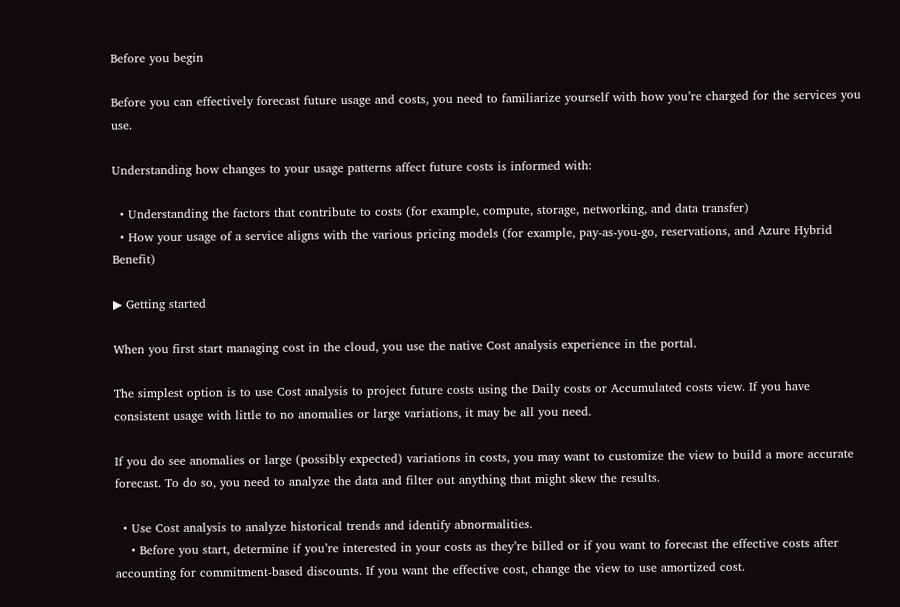Before you begin

Before you can effectively forecast future usage and costs, you need to familiarize yourself with how you’re charged for the services you use.

Understanding how changes to your usage patterns affect future costs is informed with:

  • Understanding the factors that contribute to costs (for example, compute, storage, networking, and data transfer)
  • How your usage of a service aligns with the various pricing models (for example, pay-as-you-go, reservations, and Azure Hybrid Benefit)

▶ Getting started

When you first start managing cost in the cloud, you use the native Cost analysis experience in the portal.

The simplest option is to use Cost analysis to project future costs using the Daily costs or Accumulated costs view. If you have consistent usage with little to no anomalies or large variations, it may be all you need.

If you do see anomalies or large (possibly expected) variations in costs, you may want to customize the view to build a more accurate forecast. To do so, you need to analyze the data and filter out anything that might skew the results.

  • Use Cost analysis to analyze historical trends and identify abnormalities.
    • Before you start, determine if you’re interested in your costs as they’re billed or if you want to forecast the effective costs after accounting for commitment-based discounts. If you want the effective cost, change the view to use amortized cost.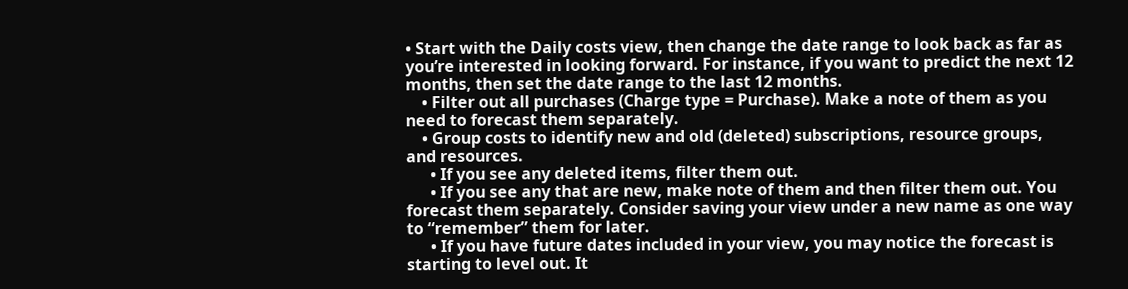• Start with the Daily costs view, then change the date range to look back as far as you’re interested in looking forward. For instance, if you want to predict the next 12 months, then set the date range to the last 12 months.
    • Filter out all purchases (Charge type = Purchase). Make a note of them as you need to forecast them separately.
    • Group costs to identify new and old (deleted) subscriptions, resource groups, and resources.
      • If you see any deleted items, filter them out.
      • If you see any that are new, make note of them and then filter them out. You forecast them separately. Consider saving your view under a new name as one way to “remember” them for later.
      • If you have future dates included in your view, you may notice the forecast is starting to level out. It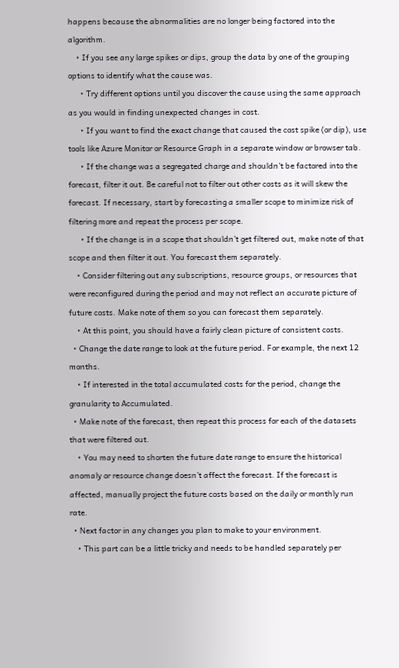happens because the abnormalities are no longer being factored into the algorithm.
    • If you see any large spikes or dips, group the data by one of the grouping options to identify what the cause was.
      • Try different options until you discover the cause using the same approach as you would in finding unexpected changes in cost.
      • If you want to find the exact change that caused the cost spike (or dip), use tools like Azure Monitor or Resource Graph in a separate window or browser tab.
      • If the change was a segregated charge and shouldn’t be factored into the forecast, filter it out. Be careful not to filter out other costs as it will skew the forecast. If necessary, start by forecasting a smaller scope to minimize risk of filtering more and repeat the process per scope.
      • If the change is in a scope that shouldn’t get filtered out, make note of that scope and then filter it out. You forecast them separately.
    • Consider filtering out any subscriptions, resource groups, or resources that were reconfigured during the period and may not reflect an accurate picture of future costs. Make note of them so you can forecast them separately.
    • At this point, you should have a fairly clean picture of consistent costs.
  • Change the date range to look at the future period. For example, the next 12 months.
    • If interested in the total accumulated costs for the period, change the granularity to Accumulated.
  • Make note of the forecast, then repeat this process for each of the datasets that were filtered out.
    • You may need to shorten the future date range to ensure the historical anomaly or resource change doesn’t affect the forecast. If the forecast is affected, manually project the future costs based on the daily or monthly run rate.
  • Next factor in any changes you plan to make to your environment.
    • This part can be a little tricky and needs to be handled separately per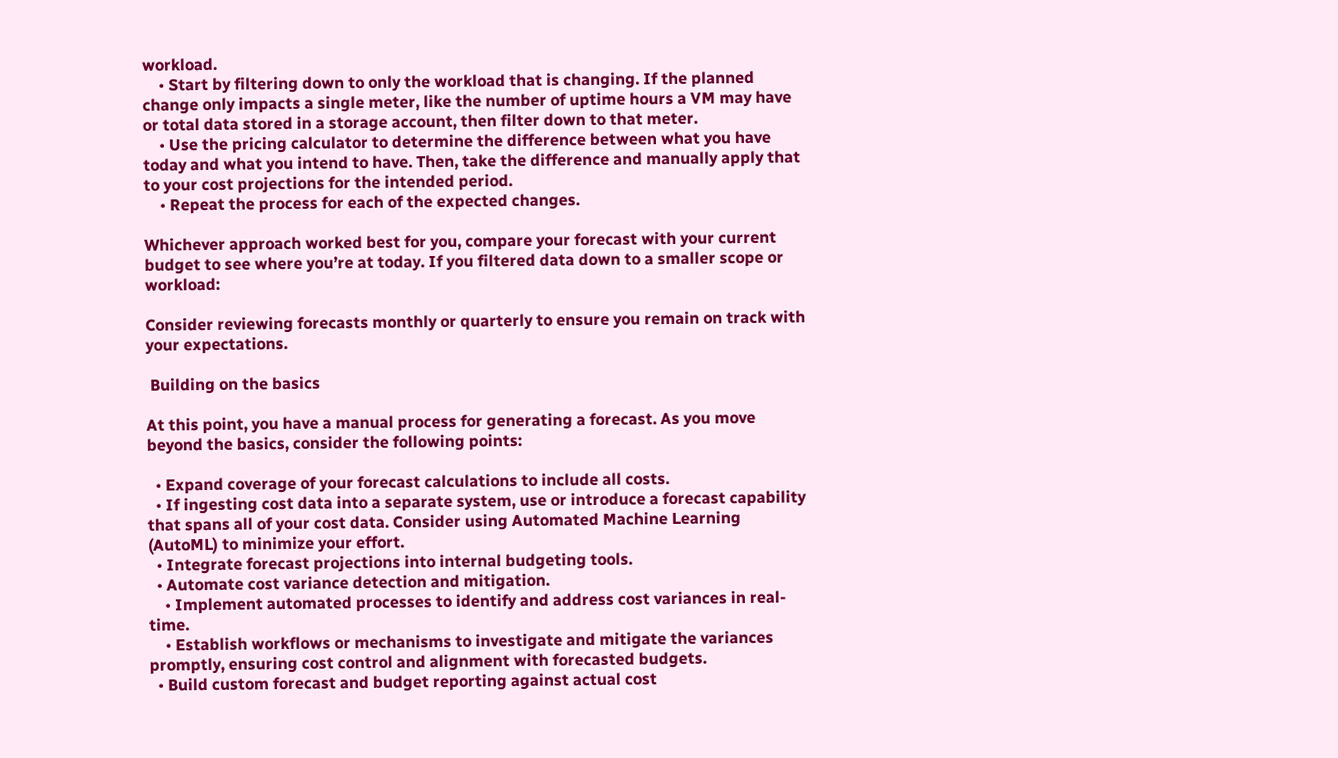workload.
    • Start by filtering down to only the workload that is changing. If the planned change only impacts a single meter, like the number of uptime hours a VM may have or total data stored in a storage account, then filter down to that meter.
    • Use the pricing calculator to determine the difference between what you have today and what you intend to have. Then, take the difference and manually apply that to your cost projections for the intended period.
    • Repeat the process for each of the expected changes.

Whichever approach worked best for you, compare your forecast with your current budget to see where you’re at today. If you filtered data down to a smaller scope or workload:

Consider reviewing forecasts monthly or quarterly to ensure you remain on track with your expectations.

 Building on the basics

At this point, you have a manual process for generating a forecast. As you move beyond the basics, consider the following points:

  • Expand coverage of your forecast calculations to include all costs.
  • If ingesting cost data into a separate system, use or introduce a forecast capability that spans all of your cost data. Consider using Automated Machine Learning (AutoML) to minimize your effort.
  • Integrate forecast projections into internal budgeting tools.
  • Automate cost variance detection and mitigation.
    • Implement automated processes to identify and address cost variances in real-time.
    • Establish workflows or mechanisms to investigate and mitigate the variances promptly, ensuring cost control and alignment with forecasted budgets.
  • Build custom forecast and budget reporting against actual cost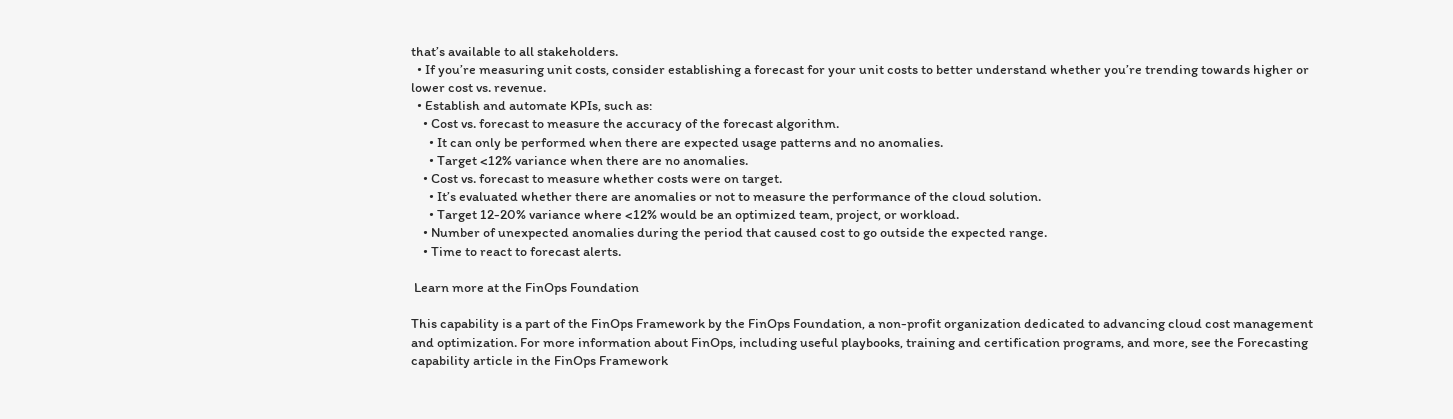that’s available to all stakeholders.
  • If you’re measuring unit costs, consider establishing a forecast for your unit costs to better understand whether you’re trending towards higher or lower cost vs. revenue.
  • Establish and automate KPIs, such as:
    • Cost vs. forecast to measure the accuracy of the forecast algorithm.
      • It can only be performed when there are expected usage patterns and no anomalies.
      • Target <12% variance when there are no anomalies.
    • Cost vs. forecast to measure whether costs were on target.
      • It’s evaluated whether there are anomalies or not to measure the performance of the cloud solution.
      • Target 12-20% variance where <12% would be an optimized team, project, or workload.
    • Number of unexpected anomalies during the period that caused cost to go outside the expected range.
    • Time to react to forecast alerts.

 Learn more at the FinOps Foundation

This capability is a part of the FinOps Framework by the FinOps Foundation, a non-profit organization dedicated to advancing cloud cost management and optimization. For more information about FinOps, including useful playbooks, training and certification programs, and more, see the Forecasting capability article in the FinOps Framework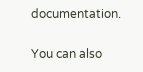documentation.

You can also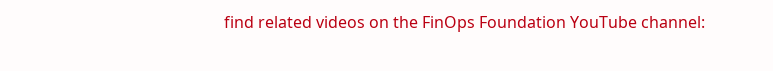find related videos on the FinOps Foundation YouTube channel: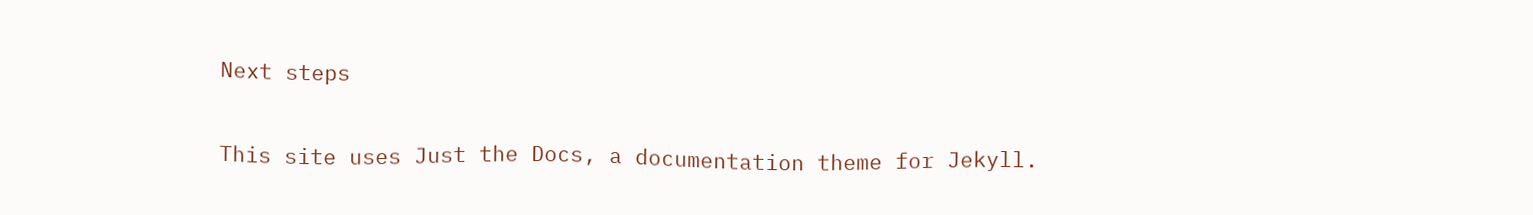Next steps

This site uses Just the Docs, a documentation theme for Jekyll.